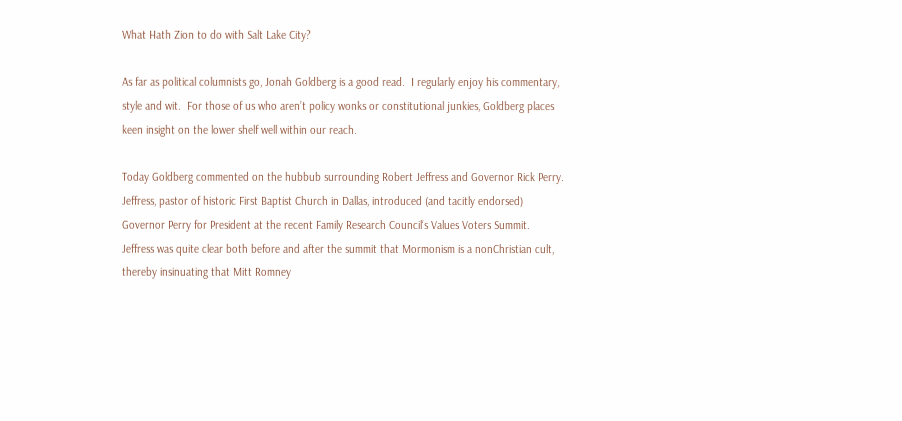What Hath Zion to do with Salt Lake City?

As far as political columnists go, Jonah Goldberg is a good read.  I regularly enjoy his commentary, style and wit.  For those of us who aren’t policy wonks or constitutional junkies, Goldberg places keen insight on the lower shelf well within our reach.

Today Goldberg commented on the hubbub surrounding Robert Jeffress and Governor Rick Perry.  Jeffress, pastor of historic First Baptist Church in Dallas, introduced (and tacitly endorsed) Governor Perry for President at the recent Family Research Council‘s Values Voters Summit.  Jeffress was quite clear both before and after the summit that Mormonism is a nonChristian cult, thereby insinuating that Mitt Romney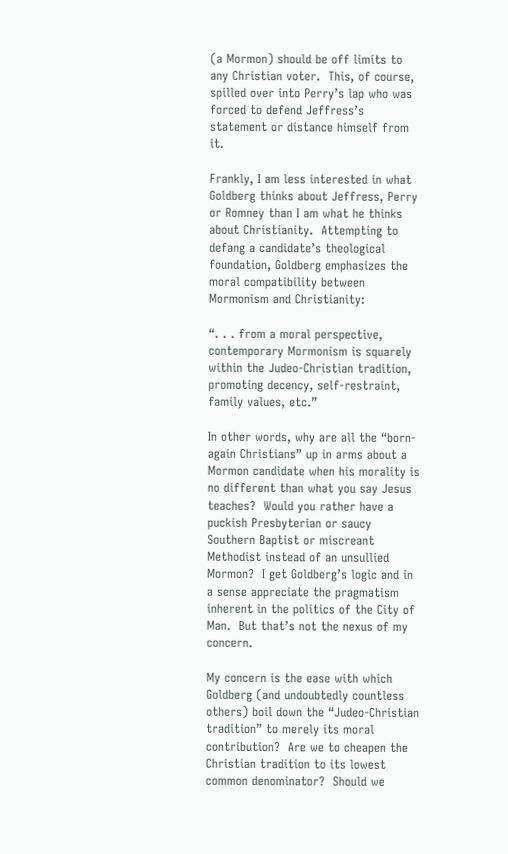(a Mormon) should be off limits to any Christian voter.  This, of course, spilled over into Perry’s lap who was forced to defend Jeffress’s statement or distance himself from it.

Frankly, I am less interested in what Goldberg thinks about Jeffress, Perry or Romney than I am what he thinks about Christianity.  Attempting to defang a candidate’s theological foundation, Goldberg emphasizes the moral compatibility between Mormonism and Christianity:

“. . . from a moral perspective, contemporary Mormonism is squarely within the Judeo-Christian tradition, promoting decency, self-restraint, family values, etc.”

In other words, why are all the “born-again Christians” up in arms about a Mormon candidate when his morality is no different than what you say Jesus teaches?  Would you rather have a puckish Presbyterian or saucy Southern Baptist or miscreant Methodist instead of an unsullied Mormon?  I get Goldberg’s logic and in a sense appreciate the pragmatism inherent in the politics of the City of Man.  But that’s not the nexus of my concern.

My concern is the ease with which Goldberg (and undoubtedly countless others) boil down the “Judeo-Christian tradition” to merely its moral contribution?  Are we to cheapen the Christian tradition to its lowest common denominator?  Should we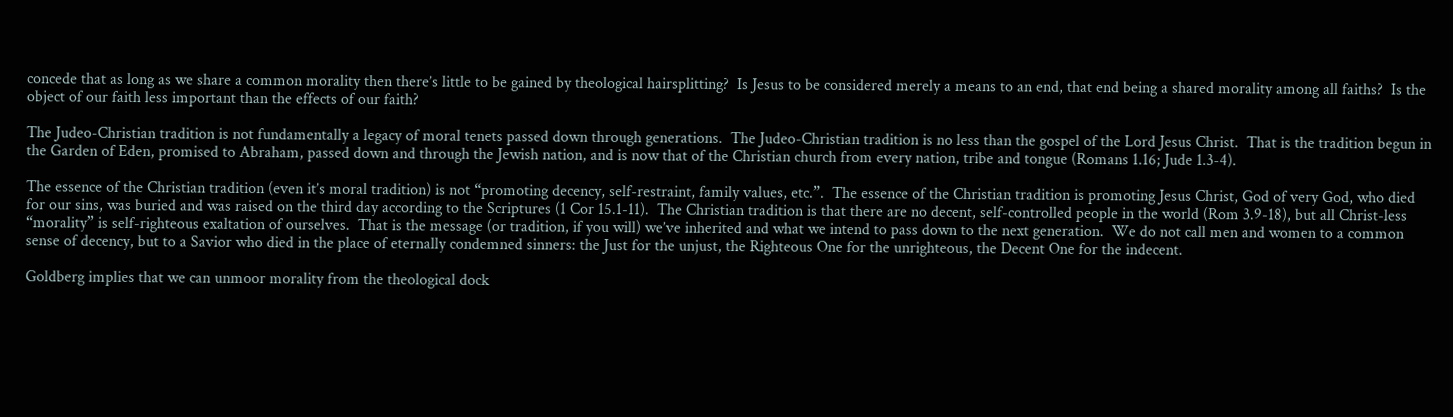concede that as long as we share a common morality then there’s little to be gained by theological hairsplitting?  Is Jesus to be considered merely a means to an end, that end being a shared morality among all faiths?  Is the object of our faith less important than the effects of our faith?

The Judeo-Christian tradition is not fundamentally a legacy of moral tenets passed down through generations.  The Judeo-Christian tradition is no less than the gospel of the Lord Jesus Christ.  That is the tradition begun in the Garden of Eden, promised to Abraham, passed down and through the Jewish nation, and is now that of the Christian church from every nation, tribe and tongue (Romans 1.16; Jude 1.3-4).

The essence of the Christian tradition (even it’s moral tradition) is not “promoting decency, self-restraint, family values, etc.”.  The essence of the Christian tradition is promoting Jesus Christ, God of very God, who died for our sins, was buried and was raised on the third day according to the Scriptures (1 Cor 15.1-11).  The Christian tradition is that there are no decent, self-controlled people in the world (Rom 3.9-18), but all Christ-less “morality” is self-righteous exaltation of ourselves.  That is the message (or tradition, if you will) we’ve inherited and what we intend to pass down to the next generation.  We do not call men and women to a common sense of decency, but to a Savior who died in the place of eternally condemned sinners: the Just for the unjust, the Righteous One for the unrighteous, the Decent One for the indecent.

Goldberg implies that we can unmoor morality from the theological dock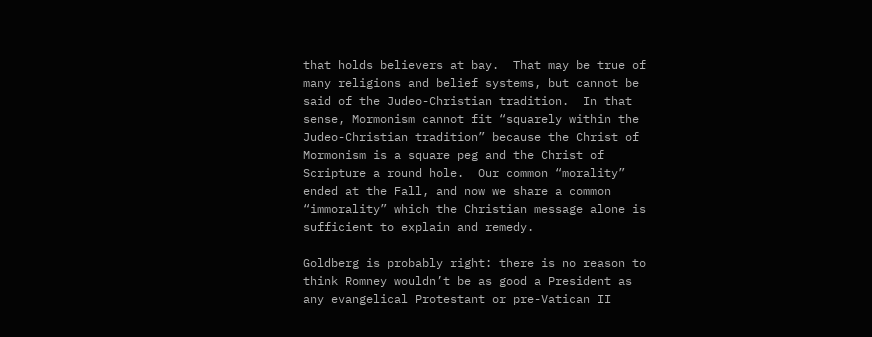that holds believers at bay.  That may be true of many religions and belief systems, but cannot be said of the Judeo-Christian tradition.  In that sense, Mormonism cannot fit “squarely within the Judeo-Christian tradition” because the Christ of Mormonism is a square peg and the Christ of Scripture a round hole.  Our common “morality” ended at the Fall, and now we share a common “immorality” which the Christian message alone is sufficient to explain and remedy.

Goldberg is probably right: there is no reason to think Romney wouldn’t be as good a President as any evangelical Protestant or pre-Vatican II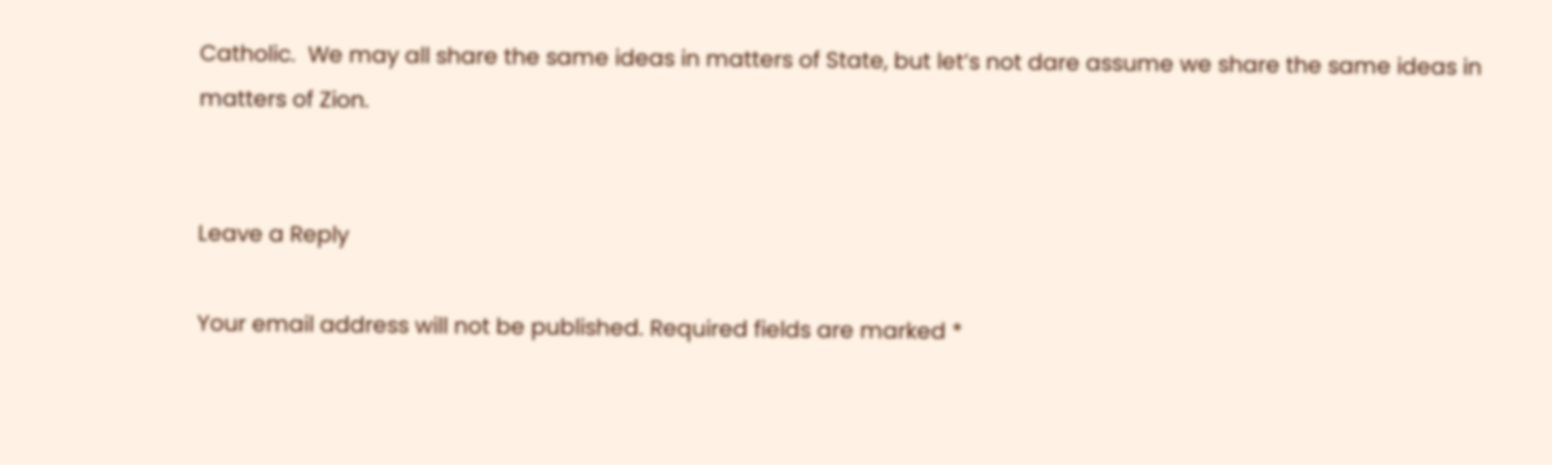Catholic.  We may all share the same ideas in matters of State, but let’s not dare assume we share the same ideas in matters of Zion.


Leave a Reply

Your email address will not be published. Required fields are marked *